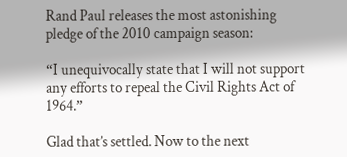Rand Paul releases the most astonishing pledge of the 2010 campaign season:

“I unequivocally state that I will not support any efforts to repeal the Civil Rights Act of 1964.”

Glad that’s settled. Now to the next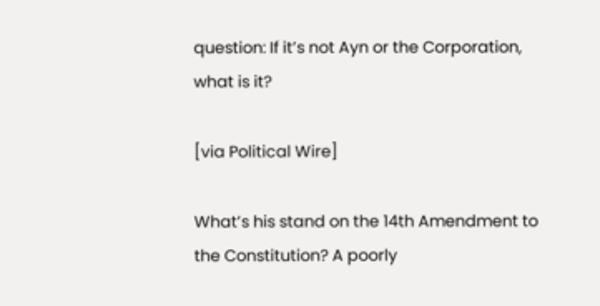question: If it’s not Ayn or the Corporation, what is it?

[via Political Wire]

What’s his stand on the 14th Amendment to the Constitution? A poorly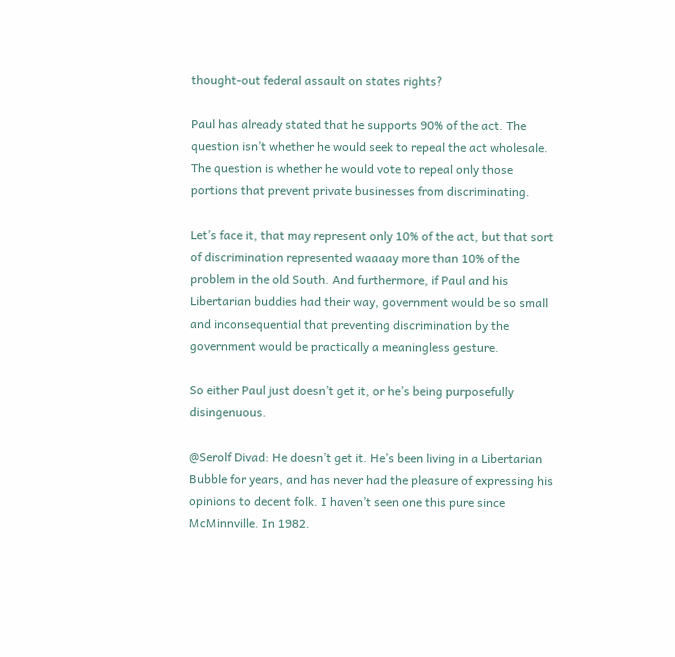thought-out federal assault on states rights?

Paul has already stated that he supports 90% of the act. The question isn’t whether he would seek to repeal the act wholesale. The question is whether he would vote to repeal only those portions that prevent private businesses from discriminating.

Let’s face it, that may represent only 10% of the act, but that sort of discrimination represented waaaay more than 10% of the problem in the old South. And furthermore, if Paul and his Libertarian buddies had their way, government would be so small and inconsequential that preventing discrimination by the government would be practically a meaningless gesture.

So either Paul just doesn’t get it, or he’s being purposefully disingenuous.

@Serolf Divad: He doesn’t get it. He’s been living in a Libertarian Bubble for years, and has never had the pleasure of expressing his opinions to decent folk. I haven’t seen one this pure since McMinnville. In 1982.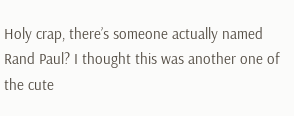Holy crap, there’s someone actually named Rand Paul? I thought this was another one of the cute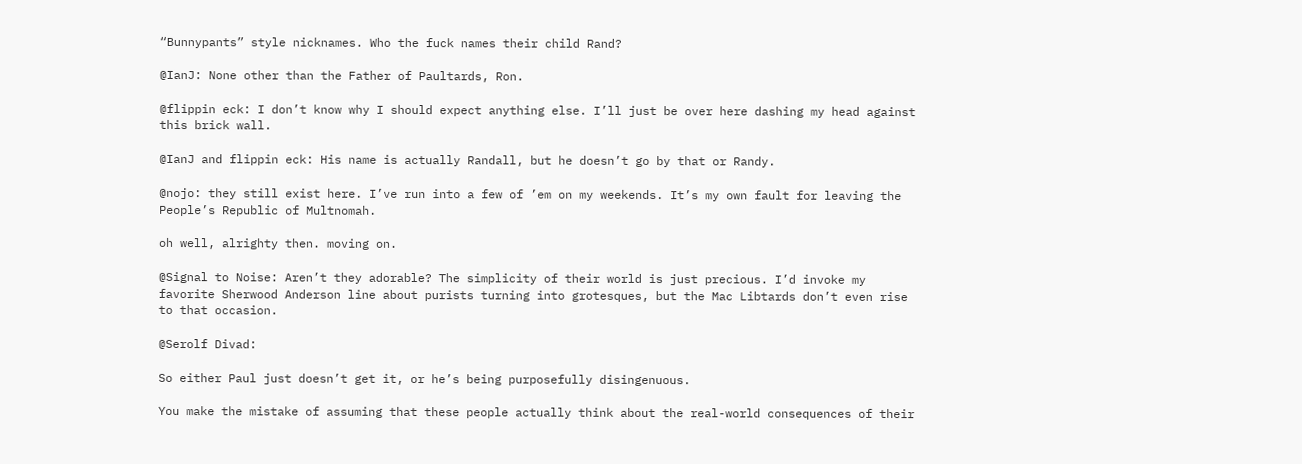“Bunnypants” style nicknames. Who the fuck names their child Rand?

@IanJ: None other than the Father of Paultards, Ron.

@flippin eck: I don’t know why I should expect anything else. I’ll just be over here dashing my head against this brick wall.

@IanJ and flippin eck: His name is actually Randall, but he doesn’t go by that or Randy.

@nojo: they still exist here. I’ve run into a few of ’em on my weekends. It’s my own fault for leaving the People’s Republic of Multnomah.

oh well, alrighty then. moving on.

@Signal to Noise: Aren’t they adorable? The simplicity of their world is just precious. I’d invoke my favorite Sherwood Anderson line about purists turning into grotesques, but the Mac Libtards don’t even rise to that occasion.

@Serolf Divad:

So either Paul just doesn’t get it, or he’s being purposefully disingenuous.

You make the mistake of assuming that these people actually think about the real-world consequences of their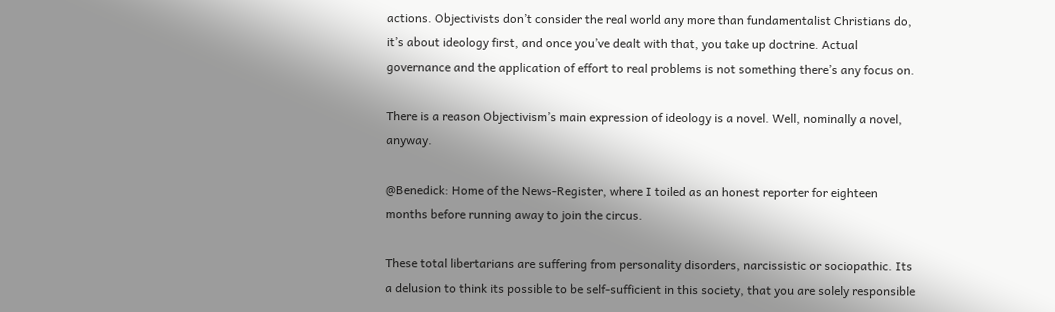actions. Objectivists don’t consider the real world any more than fundamentalist Christians do, it’s about ideology first, and once you’ve dealt with that, you take up doctrine. Actual governance and the application of effort to real problems is not something there’s any focus on.

There is a reason Objectivism’s main expression of ideology is a novel. Well, nominally a novel, anyway.

@Benedick: Home of the News-Register, where I toiled as an honest reporter for eighteen months before running away to join the circus.

These total libertarians are suffering from personality disorders, narcissistic or sociopathic. Its a delusion to think its possible to be self-sufficient in this society, that you are solely responsible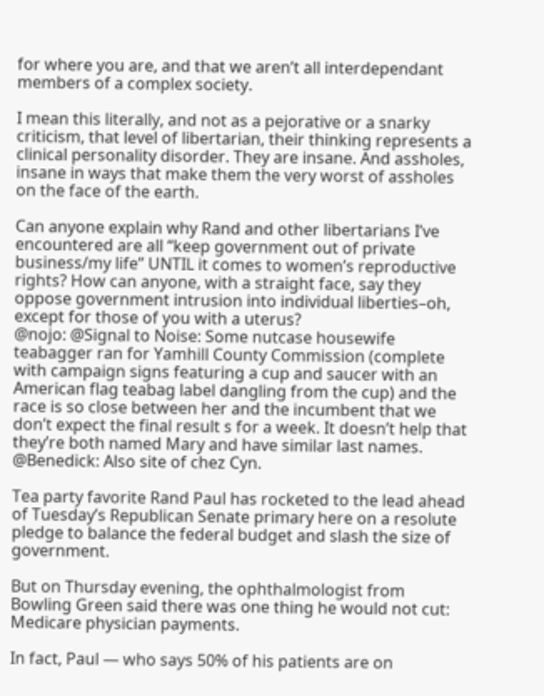for where you are, and that we aren’t all interdependant members of a complex society.

I mean this literally, and not as a pejorative or a snarky criticism, that level of libertarian, their thinking represents a clinical personality disorder. They are insane. And assholes, insane in ways that make them the very worst of assholes on the face of the earth.

Can anyone explain why Rand and other libertarians I’ve encountered are all “keep government out of private business/my life” UNTIL it comes to women’s reproductive rights? How can anyone, with a straight face, say they oppose government intrusion into individual liberties–oh, except for those of you with a uterus?
@nojo: @Signal to Noise: Some nutcase housewife teabagger ran for Yamhill County Commission (complete with campaign signs featuring a cup and saucer with an American flag teabag label dangling from the cup) and the race is so close between her and the incumbent that we don’t expect the final result s for a week. It doesn’t help that they’re both named Mary and have similar last names.
@Benedick: Also site of chez Cyn.

Tea party favorite Rand Paul has rocketed to the lead ahead of Tuesday’s Republican Senate primary here on a resolute pledge to balance the federal budget and slash the size of government.

But on Thursday evening, the ophthalmologist from Bowling Green said there was one thing he would not cut: Medicare physician payments.

In fact, Paul — who says 50% of his patients are on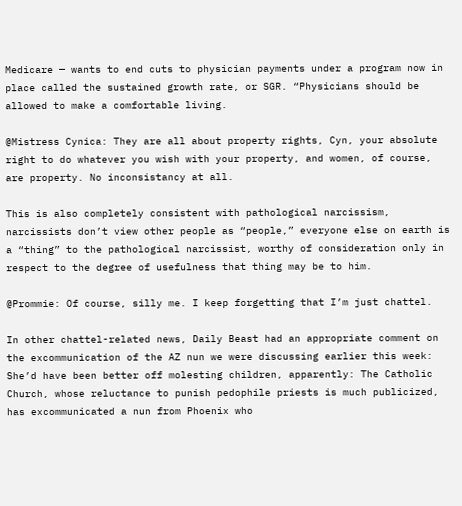Medicare — wants to end cuts to physician payments under a program now in place called the sustained growth rate, or SGR. “Physicians should be allowed to make a comfortable living.

@Mistress Cynica: They are all about property rights, Cyn, your absolute right to do whatever you wish with your property, and women, of course, are property. No inconsistancy at all.

This is also completely consistent with pathological narcissism, narcissists don’t view other people as “people,” everyone else on earth is a “thing” to the pathological narcissist, worthy of consideration only in respect to the degree of usefulness that thing may be to him.

@Prommie: Of course, silly me. I keep forgetting that I’m just chattel.

In other chattel-related news, Daily Beast had an appropriate comment on the excommunication of the AZ nun we were discussing earlier this week: She’d have been better off molesting children, apparently: The Catholic Church, whose reluctance to punish pedophile priests is much publicized, has excommunicated a nun from Phoenix who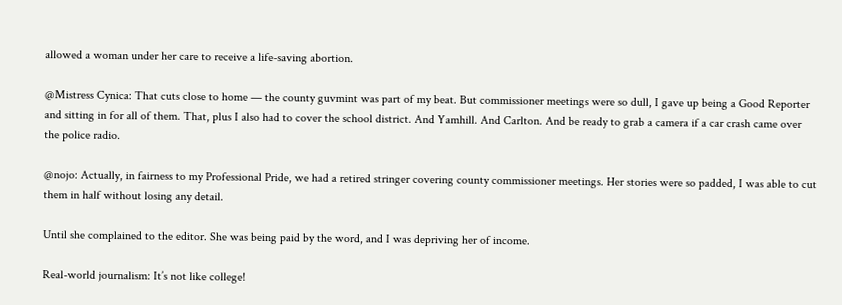allowed a woman under her care to receive a life-saving abortion.

@Mistress Cynica: That cuts close to home — the county guvmint was part of my beat. But commissioner meetings were so dull, I gave up being a Good Reporter and sitting in for all of them. That, plus I also had to cover the school district. And Yamhill. And Carlton. And be ready to grab a camera if a car crash came over the police radio.

@nojo: Actually, in fairness to my Professional Pride, we had a retired stringer covering county commissioner meetings. Her stories were so padded, I was able to cut them in half without losing any detail.

Until she complained to the editor. She was being paid by the word, and I was depriving her of income.

Real-world journalism: It’s not like college!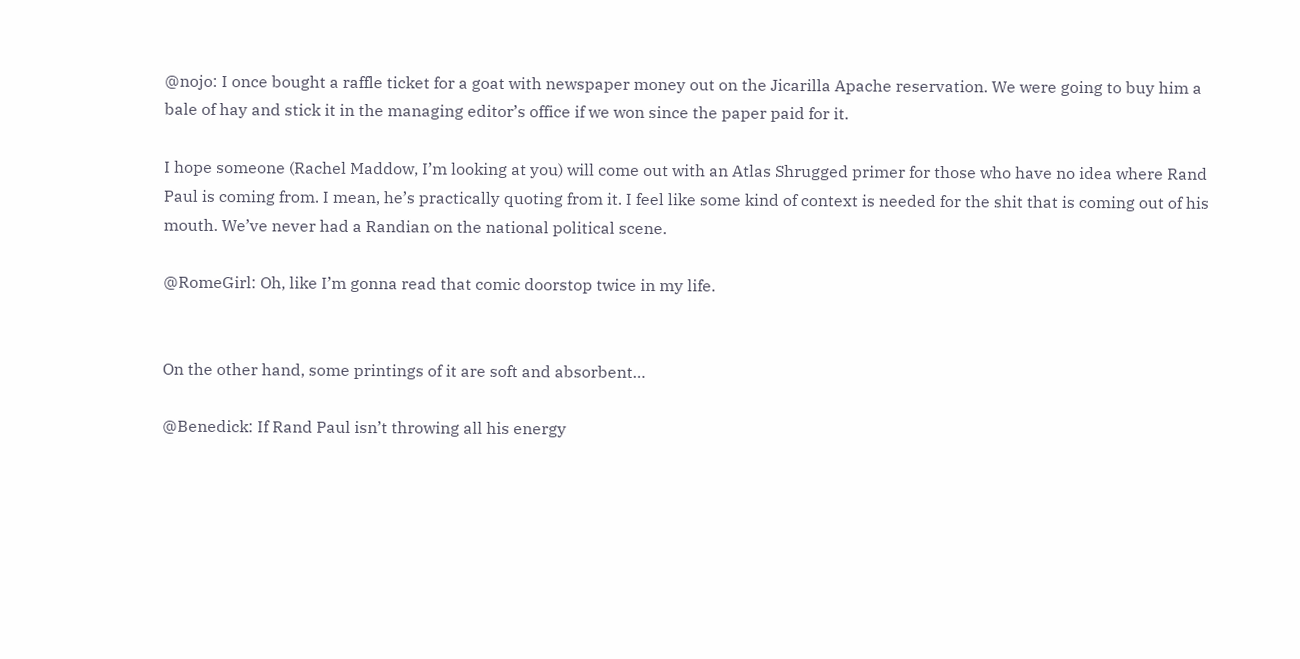@nojo: I once bought a raffle ticket for a goat with newspaper money out on the Jicarilla Apache reservation. We were going to buy him a bale of hay and stick it in the managing editor’s office if we won since the paper paid for it.

I hope someone (Rachel Maddow, I’m looking at you) will come out with an Atlas Shrugged primer for those who have no idea where Rand Paul is coming from. I mean, he’s practically quoting from it. I feel like some kind of context is needed for the shit that is coming out of his mouth. We’ve never had a Randian on the national political scene.

@RomeGirl: Oh, like I’m gonna read that comic doorstop twice in my life.


On the other hand, some printings of it are soft and absorbent…

@Benedick: If Rand Paul isn’t throwing all his energy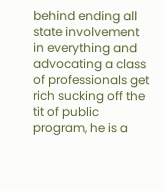behind ending all state involvement in everything and advocating a class of professionals get rich sucking off the tit of public program, he is a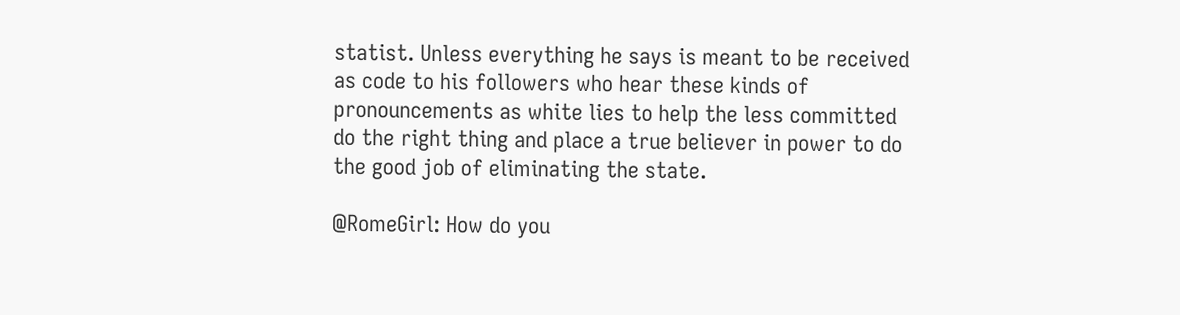statist. Unless everything he says is meant to be received as code to his followers who hear these kinds of pronouncements as white lies to help the less committed do the right thing and place a true believer in power to do the good job of eliminating the state.

@RomeGirl: How do you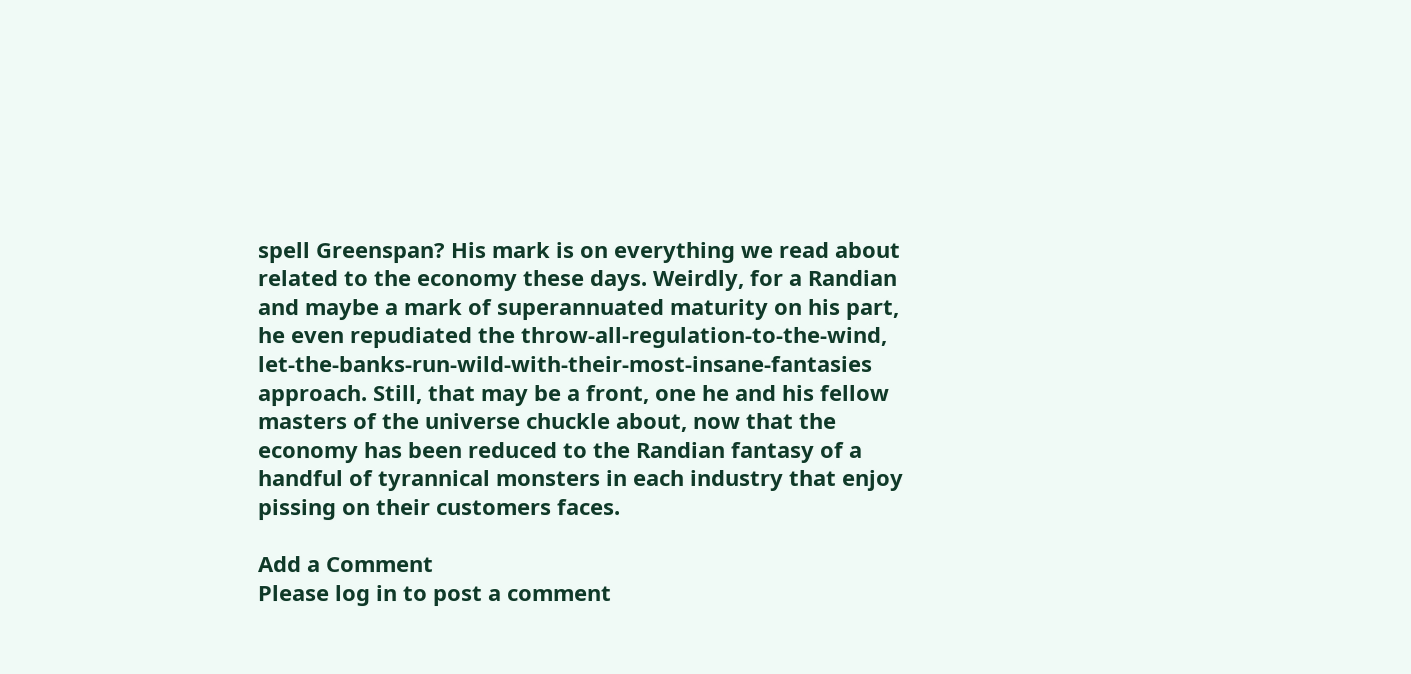spell Greenspan? His mark is on everything we read about related to the economy these days. Weirdly, for a Randian and maybe a mark of superannuated maturity on his part, he even repudiated the throw-all-regulation-to-the-wind, let-the-banks-run-wild-with-their-most-insane-fantasies approach. Still, that may be a front, one he and his fellow masters of the universe chuckle about, now that the economy has been reduced to the Randian fantasy of a handful of tyrannical monsters in each industry that enjoy pissing on their customers faces.

Add a Comment
Please log in to post a comment